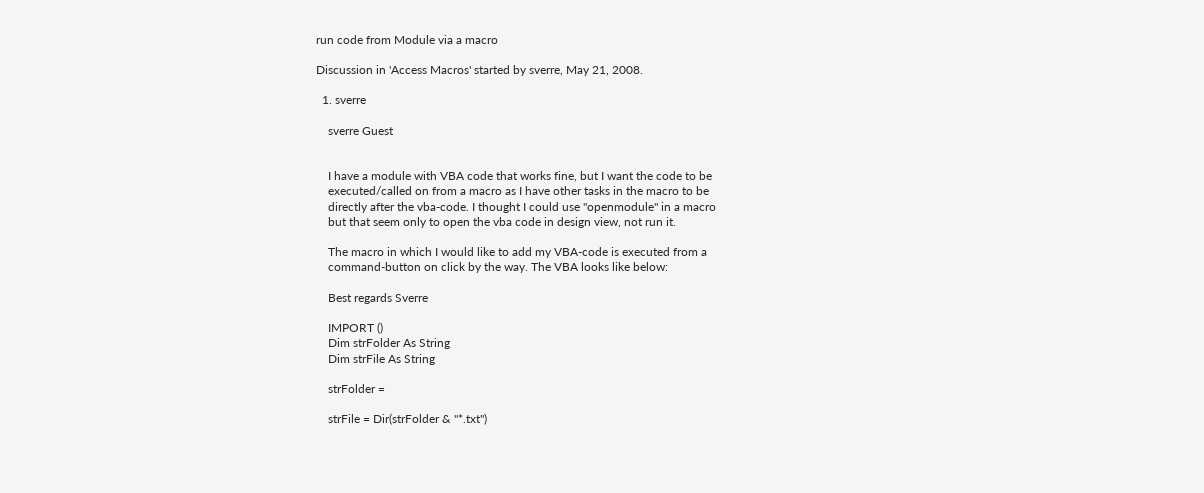run code from Module via a macro

Discussion in 'Access Macros' started by sverre, May 21, 2008.

  1. sverre

    sverre Guest


    I have a module with VBA code that works fine, but I want the code to be
    executed/called on from a macro as I have other tasks in the macro to be
    directly after the vba-code. I thought I could use "openmodule" in a macro
    but that seem only to open the vba code in design view, not run it.

    The macro in which I would like to add my VBA-code is executed from a
    command-button on click by the way. The VBA looks like below:

    Best regards Sverre

    IMPORT ()
    Dim strFolder As String
    Dim strFile As String

    strFolder =

    strFile = Dir(strFolder & "*.txt")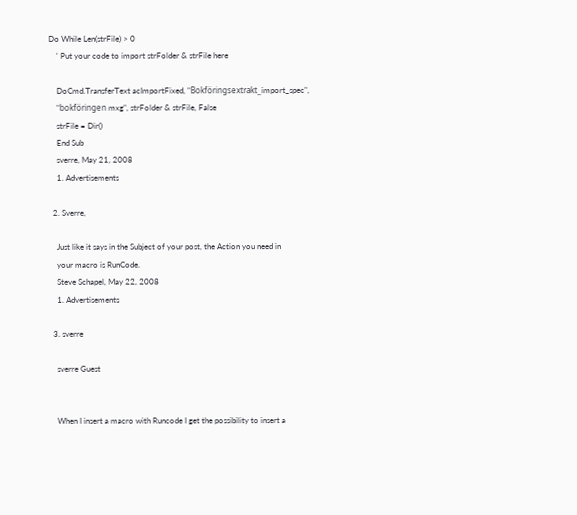Do While Len(strFile) > 0
    ' Put your code to import strFolder & strFile here

    DoCmd.TransferText acImportFixed, "Bokföringsextrakt_import_spec",
    "bokföringen mxg", strFolder & strFile, False
    strFile = Dir()
    End Sub
    sverre, May 21, 2008
    1. Advertisements

  2. Sverre,

    Just like it says in the Subject of your post, the Action you need in
    your macro is RunCode.
    Steve Schapel, May 22, 2008
    1. Advertisements

  3. sverre

    sverre Guest


    When I insert a macro with Runcode I get the possibility to insert a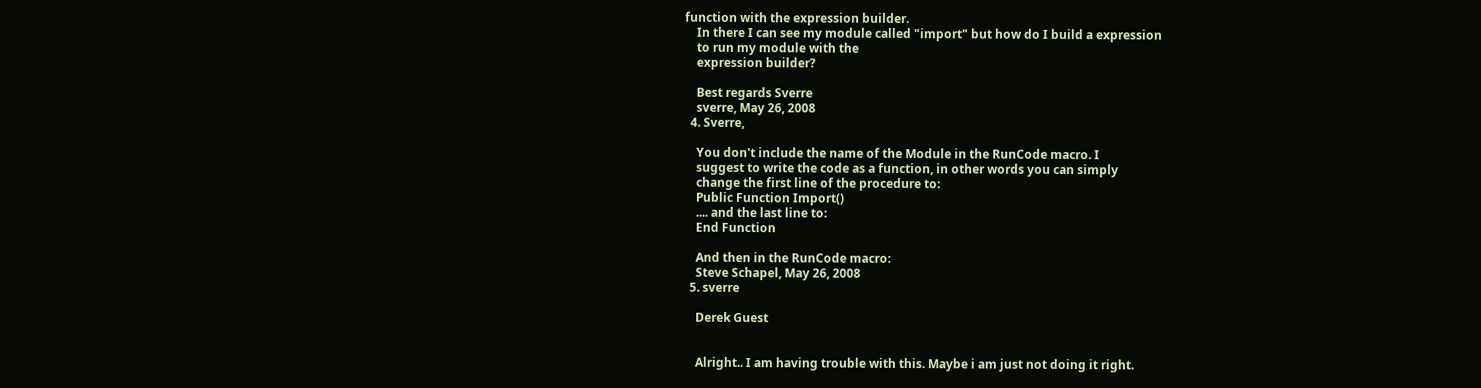function with the expression builder.
    In there I can see my module called "import" but how do I build a expression
    to run my module with the
    expression builder?

    Best regards Sverre
    sverre, May 26, 2008
  4. Sverre,

    You don't include the name of the Module in the RunCode macro. I
    suggest to write the code as a function, in other words you can simply
    change the first line of the procedure to:
    Public Function Import()
    .... and the last line to:
    End Function

    And then in the RunCode macro:
    Steve Schapel, May 26, 2008
  5. sverre

    Derek Guest


    Alright.. I am having trouble with this. Maybe i am just not doing it right.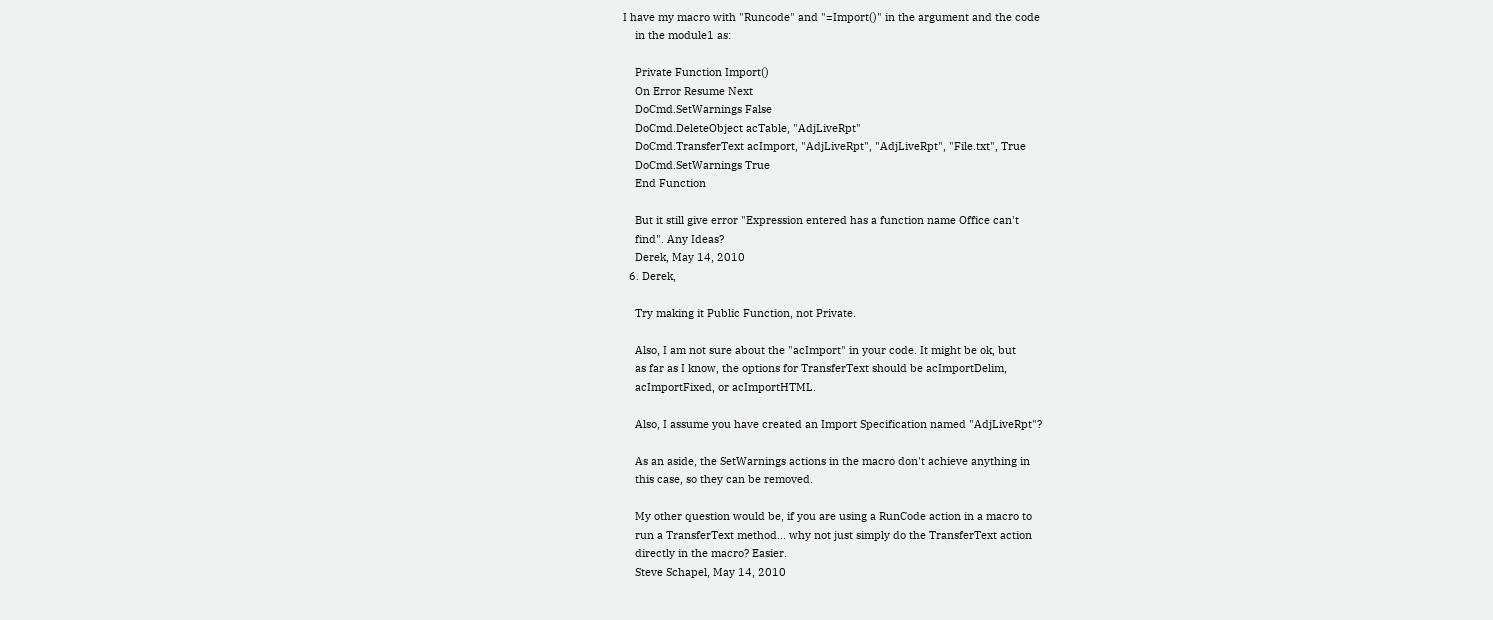I have my macro with "Runcode" and "=Import()" in the argument and the code
    in the module1 as:

    Private Function Import()
    On Error Resume Next
    DoCmd.SetWarnings False
    DoCmd.DeleteObject acTable, "AdjLiveRpt"
    DoCmd.TransferText acImport, "AdjLiveRpt", "AdjLiveRpt", "File.txt", True
    DoCmd.SetWarnings True
    End Function

    But it still give error "Expression entered has a function name Office can't
    find". Any Ideas?
    Derek, May 14, 2010
  6. Derek,

    Try making it Public Function, not Private.

    Also, I am not sure about the "acImport" in your code. It might be ok, but
    as far as I know, the options for TransferText should be acImportDelim,
    acImportFixed, or acImportHTML.

    Also, I assume you have created an Import Specification named "AdjLiveRpt"?

    As an aside, the SetWarnings actions in the macro don't achieve anything in
    this case, so they can be removed.

    My other question would be, if you are using a RunCode action in a macro to
    run a TransferText method... why not just simply do the TransferText action
    directly in the macro? Easier.
    Steve Schapel, May 14, 2010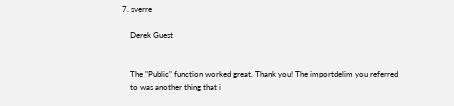7. sverre

    Derek Guest


    The "Public" function worked great. Thank you! The importdelim you referred
    to was another thing that i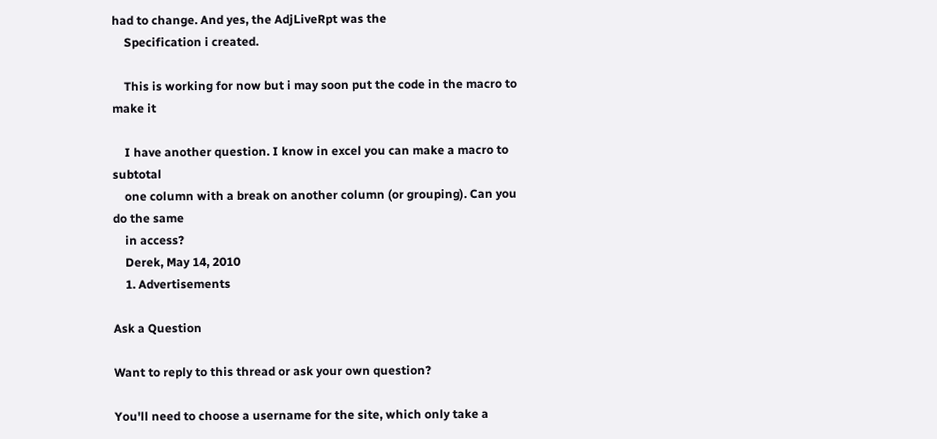had to change. And yes, the AdjLiveRpt was the
    Specification i created.

    This is working for now but i may soon put the code in the macro to make it

    I have another question. I know in excel you can make a macro to subtotal
    one column with a break on another column (or grouping). Can you do the same
    in access?
    Derek, May 14, 2010
    1. Advertisements

Ask a Question

Want to reply to this thread or ask your own question?

You'll need to choose a username for the site, which only take a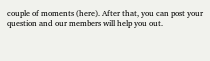couple of moments (here). After that, you can post your question and our members will help you out.